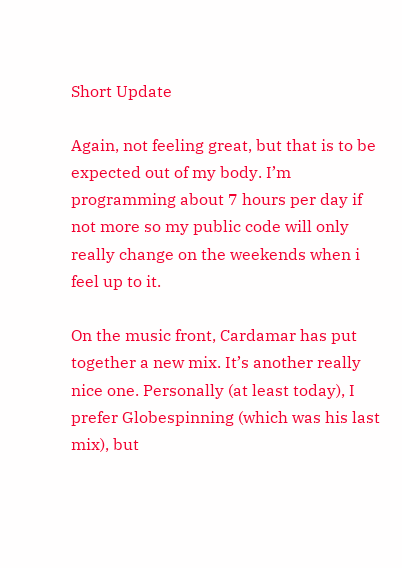Short Update

Again, not feeling great, but that is to be expected out of my body. I’m programming about 7 hours per day if not more so my public code will only really change on the weekends when i feel up to it.

On the music front, Cardamar has put together a new mix. It’s another really nice one. Personally (at least today), I prefer Globespinning (which was his last mix), but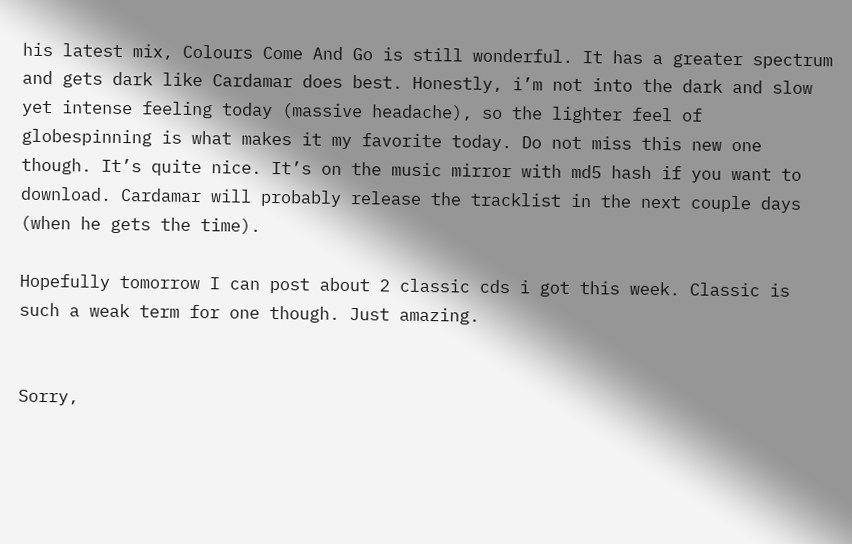his latest mix, Colours Come And Go is still wonderful. It has a greater spectrum and gets dark like Cardamar does best. Honestly, i’m not into the dark and slow yet intense feeling today (massive headache), so the lighter feel of globespinning is what makes it my favorite today. Do not miss this new one though. It’s quite nice. It’s on the music mirror with md5 hash if you want to download. Cardamar will probably release the tracklist in the next couple days (when he gets the time).

Hopefully tomorrow I can post about 2 classic cds i got this week. Classic is such a weak term for one though. Just amazing.


Sorry,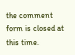the comment form is closed at this time.